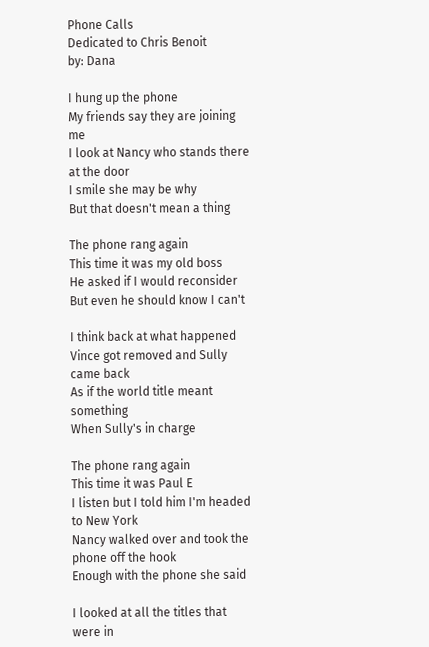Phone Calls
Dedicated to Chris Benoit
by: Dana

I hung up the phone
My friends say they are joining me
I look at Nancy who stands there at the door
I smile she may be why
But that doesn't mean a thing

The phone rang again
This time it was my old boss
He asked if I would reconsider
But even he should know I can't

I think back at what happened
Vince got removed and Sully came back
As if the world title meant something
When Sully's in charge

The phone rang again
This time it was Paul E
I listen but I told him I'm headed to New York
Nancy walked over and took the phone off the hook
Enough with the phone she said

I looked at all the titles that were in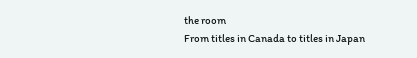the room
From titles in Canada to titles in Japan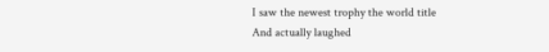I saw the newest trophy the world title
And actually laughed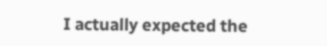I actually expected the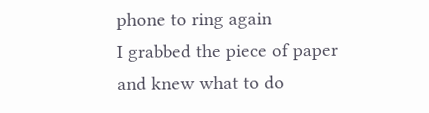phone to ring again
I grabbed the piece of paper and knew what to do